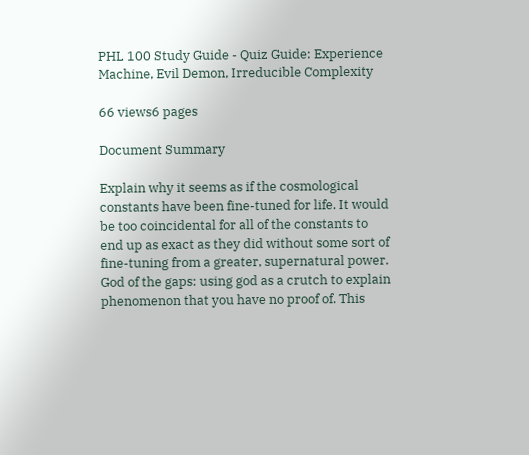PHL 100 Study Guide - Quiz Guide: Experience Machine, Evil Demon, Irreducible Complexity

66 views6 pages

Document Summary

Explain why it seems as if the cosmological constants have been fine-tuned for life. It would be too coincidental for all of the constants to end up as exact as they did without some sort of fine-tuning from a greater, supernatural power. God of the gaps: using god as a crutch to explain phenomenon that you have no proof of. This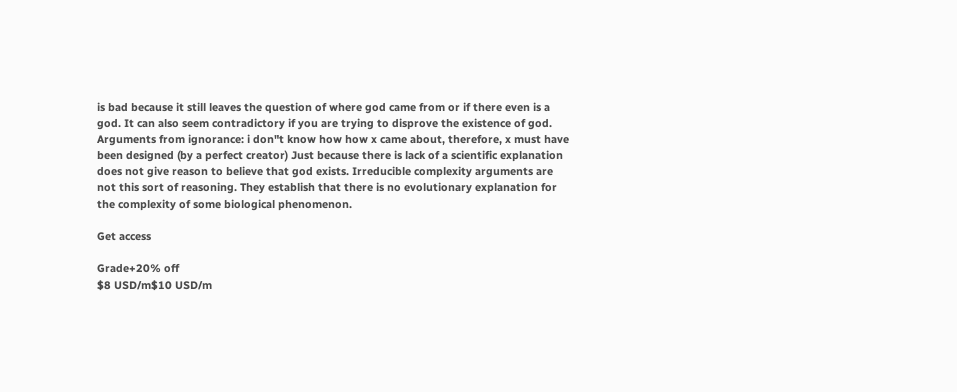is bad because it still leaves the question of where god came from or if there even is a god. It can also seem contradictory if you are trying to disprove the existence of god. Arguments from ignorance: i don"t know how how x came about, therefore, x must have been designed (by a perfect creator) Just because there is lack of a scientific explanation does not give reason to believe that god exists. Irreducible complexity arguments are not this sort of reasoning. They establish that there is no evolutionary explanation for the complexity of some biological phenomenon.

Get access

Grade+20% off
$8 USD/m$10 USD/m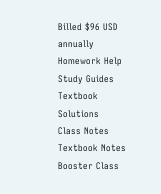Billed $96 USD annually
Homework Help
Study Guides
Textbook Solutions
Class Notes
Textbook Notes
Booster Class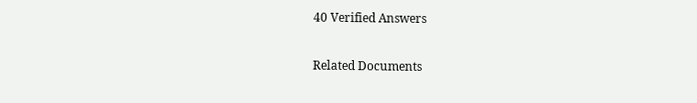40 Verified Answers

Related Documents